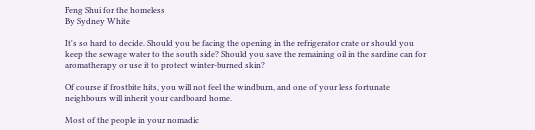Feng Shui for the homeless
By Sydney White

It's so hard to decide. Should you be facing the opening in the refrigerator crate or should you keep the sewage water to the south side? Should you save the remaining oil in the sardine can for aromatherapy or use it to protect winter-burned skin?

Of course if frostbite hits, you will not feel the windburn, and one of your less fortunate neighbours will inherit your cardboard home.

Most of the people in your nomadic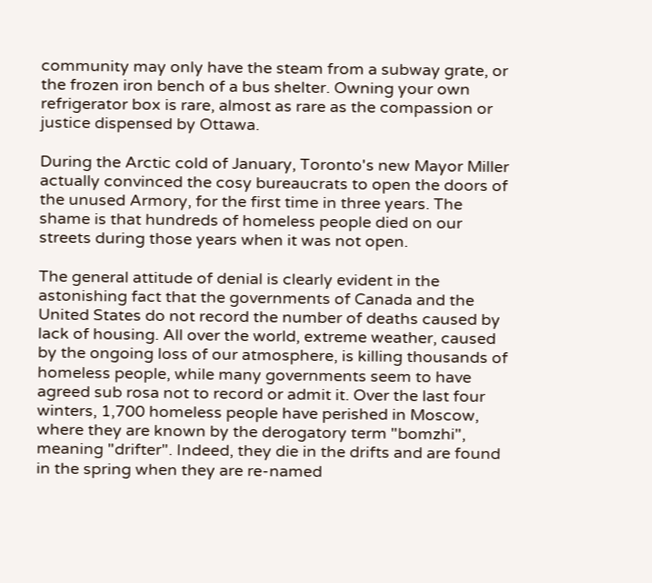community may only have the steam from a subway grate, or the frozen iron bench of a bus shelter. Owning your own refrigerator box is rare, almost as rare as the compassion or justice dispensed by Ottawa.

During the Arctic cold of January, Toronto's new Mayor Miller actually convinced the cosy bureaucrats to open the doors of the unused Armory, for the first time in three years. The shame is that hundreds of homeless people died on our streets during those years when it was not open.

The general attitude of denial is clearly evident in the astonishing fact that the governments of Canada and the United States do not record the number of deaths caused by lack of housing. All over the world, extreme weather, caused by the ongoing loss of our atmosphere, is killing thousands of homeless people, while many governments seem to have agreed sub rosa not to record or admit it. Over the last four winters, 1,700 homeless people have perished in Moscow, where they are known by the derogatory term "bomzhi", meaning "drifter". Indeed, they die in the drifts and are found in the spring when they are re-named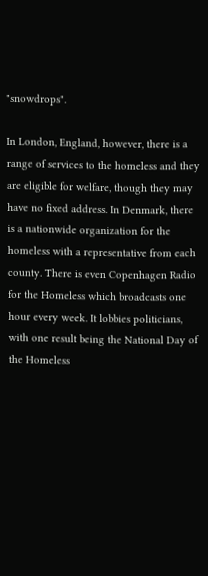"snowdrops".

In London, England, however, there is a range of services to the homeless and they are eligible for welfare, though they may have no fixed address. In Denmark, there is a nationwide organization for the homeless with a representative from each county. There is even Copenhagen Radio for the Homeless which broadcasts one hour every week. It lobbies politicians, with one result being the National Day of the Homeless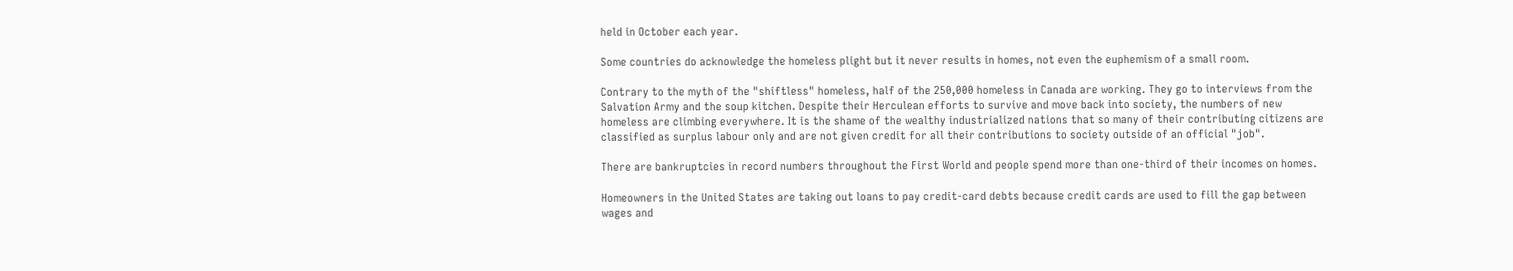held in October each year.

Some countries do acknowledge the homeless plight but it never results in homes, not even the euphemism of a small room.

Contrary to the myth of the "shiftless" homeless, half of the 250,000 homeless in Canada are working. They go to interviews from the Salvation Army and the soup kitchen. Despite their Herculean efforts to survive and move back into society, the numbers of new homeless are climbing everywhere. It is the shame of the wealthy industrialized nations that so many of their contributing citizens are classified as surplus labour only and are not given credit for all their contributions to society outside of an official "job".

There are bankruptcies in record numbers throughout the First World and people spend more than one-third of their incomes on homes.

Homeowners in the United States are taking out loans to pay credit-card debts because credit cards are used to fill the gap between wages and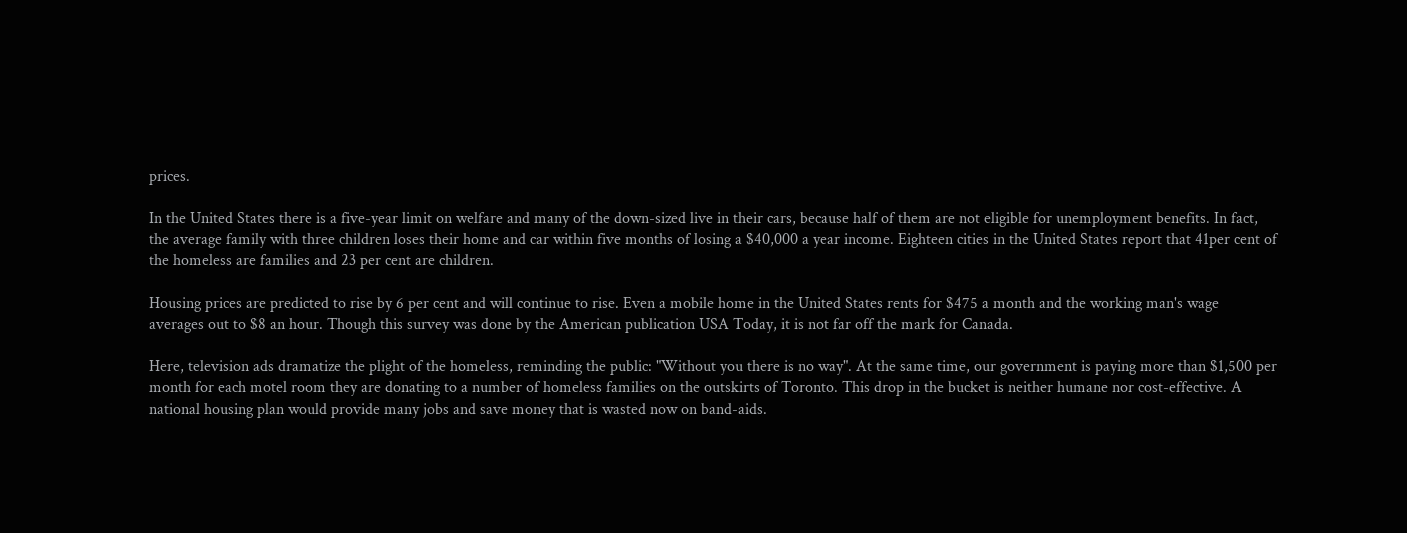prices.

In the United States there is a five-year limit on welfare and many of the down-sized live in their cars, because half of them are not eligible for unemployment benefits. In fact, the average family with three children loses their home and car within five months of losing a $40,000 a year income. Eighteen cities in the United States report that 41per cent of the homeless are families and 23 per cent are children.

Housing prices are predicted to rise by 6 per cent and will continue to rise. Even a mobile home in the United States rents for $475 a month and the working man's wage averages out to $8 an hour. Though this survey was done by the American publication USA Today, it is not far off the mark for Canada.

Here, television ads dramatize the plight of the homeless, reminding the public: "Without you there is no way". At the same time, our government is paying more than $1,500 per month for each motel room they are donating to a number of homeless families on the outskirts of Toronto. This drop in the bucket is neither humane nor cost-effective. A national housing plan would provide many jobs and save money that is wasted now on band-aids.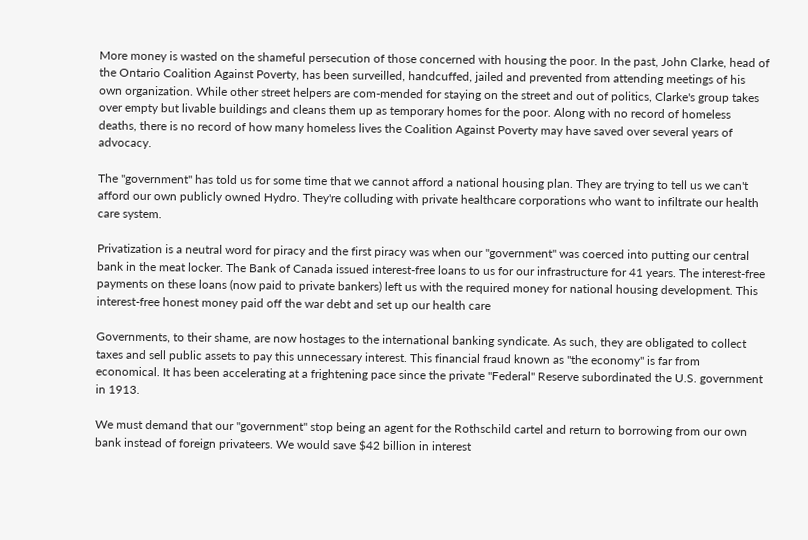More money is wasted on the shameful persecution of those concerned with housing the poor. In the past, John Clarke, head of the Ontario Coalition Against Poverty, has been surveilled, handcuffed, jailed and prevented from attending meetings of his own organization. While other street helpers are com-mended for staying on the street and out of politics, Clarke's group takes over empty but livable buildings and cleans them up as temporary homes for the poor. Along with no record of homeless deaths, there is no record of how many homeless lives the Coalition Against Poverty may have saved over several years of advocacy.

The "government" has told us for some time that we cannot afford a national housing plan. They are trying to tell us we can't afford our own publicly owned Hydro. They're colluding with private healthcare corporations who want to infiltrate our health care system.

Privatization is a neutral word for piracy and the first piracy was when our "government" was coerced into putting our central bank in the meat locker. The Bank of Canada issued interest-free loans to us for our infrastructure for 41 years. The interest-free payments on these loans (now paid to private bankers) left us with the required money for national housing development. This interest-free honest money paid off the war debt and set up our health care

Governments, to their shame, are now hostages to the international banking syndicate. As such, they are obligated to collect taxes and sell public assets to pay this unnecessary interest. This financial fraud known as "the economy" is far from economical. It has been accelerating at a frightening pace since the private "Federal" Reserve subordinated the U.S. government in 1913.

We must demand that our "government" stop being an agent for the Rothschild cartel and return to borrowing from our own bank instead of foreign privateers. We would save $42 billion in interest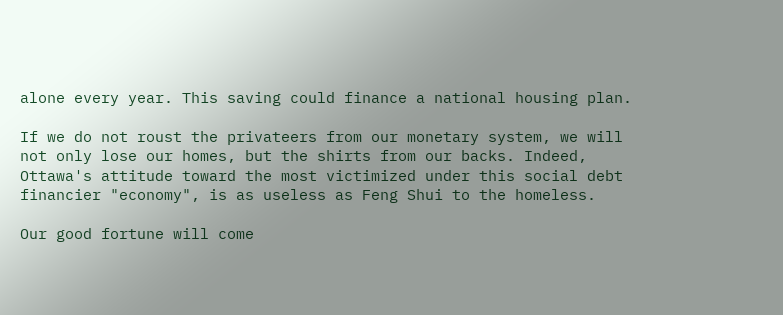alone every year. This saving could finance a national housing plan.

If we do not roust the privateers from our monetary system, we will not only lose our homes, but the shirts from our backs. Indeed, Ottawa's attitude toward the most victimized under this social debt financier "economy", is as useless as Feng Shui to the homeless.

Our good fortune will come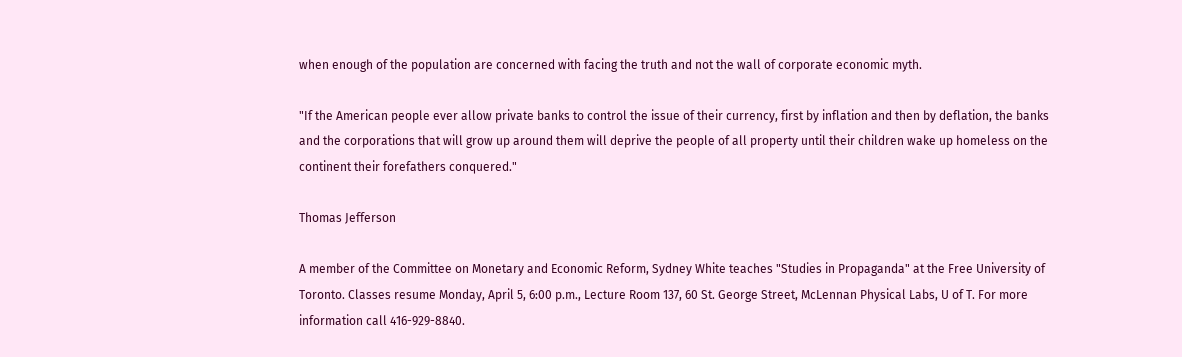when enough of the population are concerned with facing the truth and not the wall of corporate economic myth.

"If the American people ever allow private banks to control the issue of their currency, first by inflation and then by deflation, the banks and the corporations that will grow up around them will deprive the people of all property until their children wake up homeless on the continent their forefathers conquered."

Thomas Jefferson

A member of the Committee on Monetary and Economic Reform, Sydney White teaches "Studies in Propaganda" at the Free University of Toronto. Classes resume Monday, April 5, 6:00 p.m., Lecture Room 137, 60 St. George Street, McLennan Physical Labs, U of T. For more information call 416-929-8840.